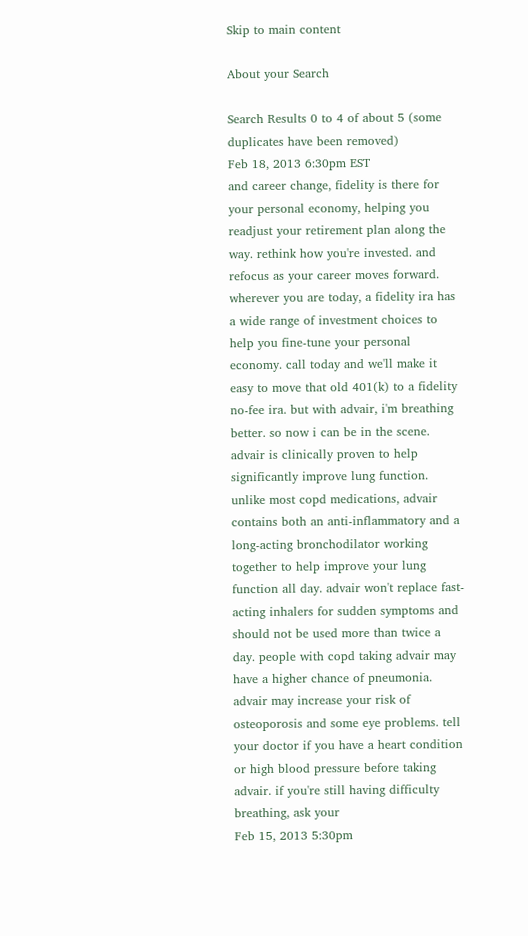Skip to main content

About your Search

Search Results 0 to 4 of about 5 (some duplicates have been removed)
Feb 18, 2013 6:30pm EST
and career change, fidelity is there for your personal economy, helping you readjust your retirement plan along the way. rethink how you're invested. and refocus as your career moves forward. wherever you are today, a fidelity ira has a wide range of investment choices to help you fine-tune your personal economy. call today and we'll make it easy to move that old 401(k) to a fidelity no-fee ira. but with advair, i'm breathing better. so now i can be in the scene. advair is clinically proven to help significantly improve lung function. unlike most copd medications, advair contains both an anti-inflammatory and a long-acting bronchodilator working together to help improve your lung function all day. advair won't replace fast-acting inhalers for sudden symptoms and should not be used more than twice a day. people with copd taking advair may have a higher chance of pneumonia. advair may increase your risk of osteoporosis and some eye problems. tell your doctor if you have a heart condition or high blood pressure before taking advair. if you're still having difficulty breathing, ask your
Feb 15, 2013 5:30pm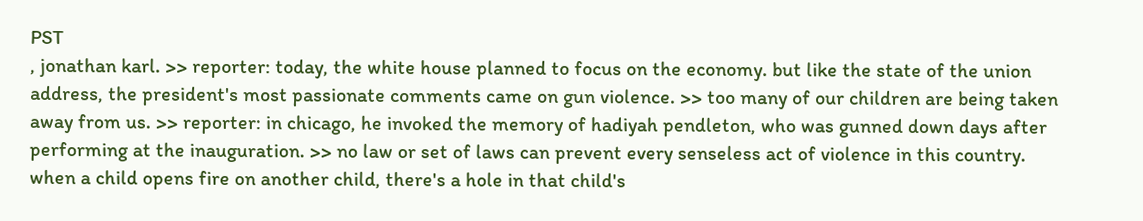PST
, jonathan karl. >> reporter: today, the white house planned to focus on the economy. but like the state of the union address, the president's most passionate comments came on gun violence. >> too many of our children are being taken away from us. >> reporter: in chicago, he invoked the memory of hadiyah pendleton, who was gunned down days after performing at the inauguration. >> no law or set of laws can prevent every senseless act of violence in this country. when a child opens fire on another child, there's a hole in that child's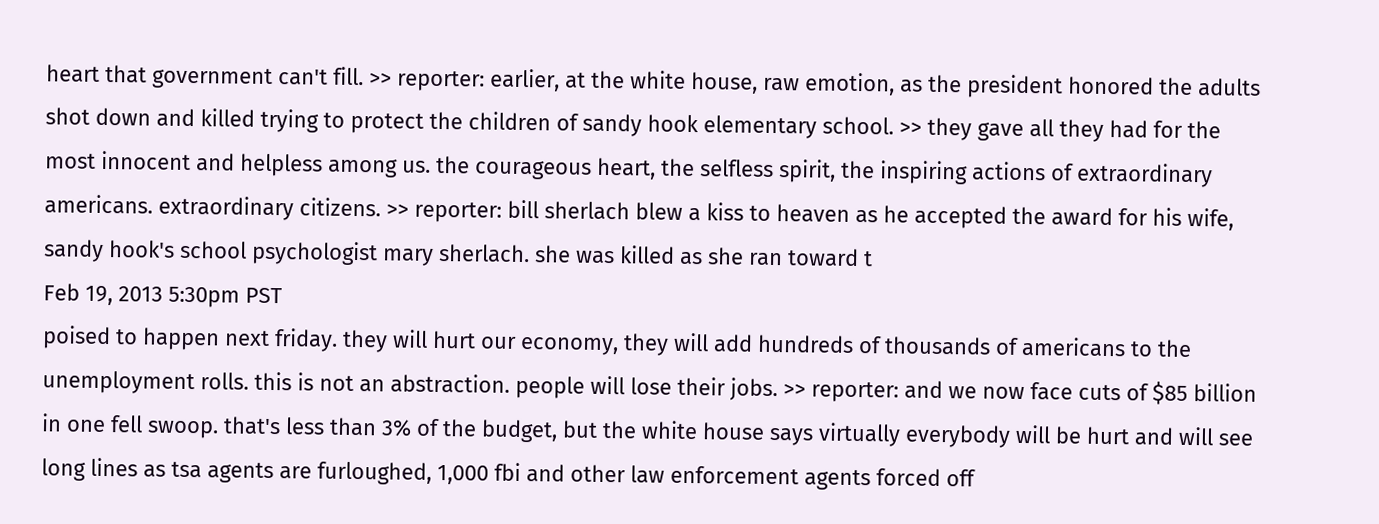heart that government can't fill. >> reporter: earlier, at the white house, raw emotion, as the president honored the adults shot down and killed trying to protect the children of sandy hook elementary school. >> they gave all they had for the most innocent and helpless among us. the courageous heart, the selfless spirit, the inspiring actions of extraordinary americans. extraordinary citizens. >> reporter: bill sherlach blew a kiss to heaven as he accepted the award for his wife, sandy hook's school psychologist mary sherlach. she was killed as she ran toward t
Feb 19, 2013 5:30pm PST
poised to happen next friday. they will hurt our economy, they will add hundreds of thousands of americans to the unemployment rolls. this is not an abstraction. people will lose their jobs. >> reporter: and we now face cuts of $85 billion in one fell swoop. that's less than 3% of the budget, but the white house says virtually everybody will be hurt and will see long lines as tsa agents are furloughed, 1,000 fbi and other law enforcement agents forced off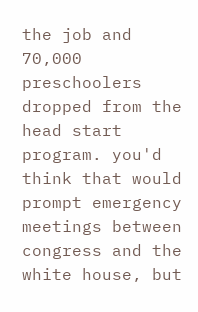the job and 70,000 preschoolers dropped from the head start program. you'd think that would prompt emergency meetings between congress and the white house, but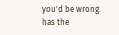you'd be wrong. has the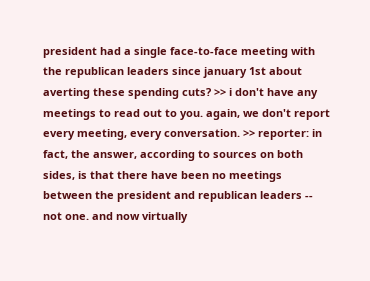president had a single face-to-face meeting with the republican leaders since january 1st about averting these spending cuts? >> i don't have any meetings to read out to you. again, we don't report every meeting, every conversation. >> reporter: in fact, the answer, according to sources on both sides, is that there have been no meetings between the president and republican leaders -- not one. and now virtually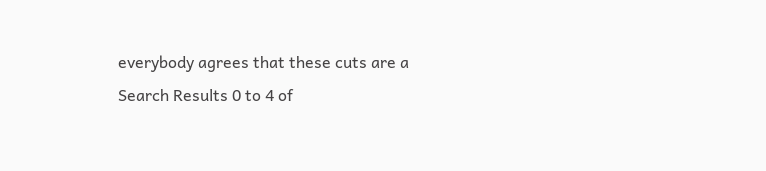everybody agrees that these cuts are a
Search Results 0 to 4 of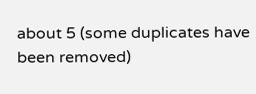about 5 (some duplicates have been removed)